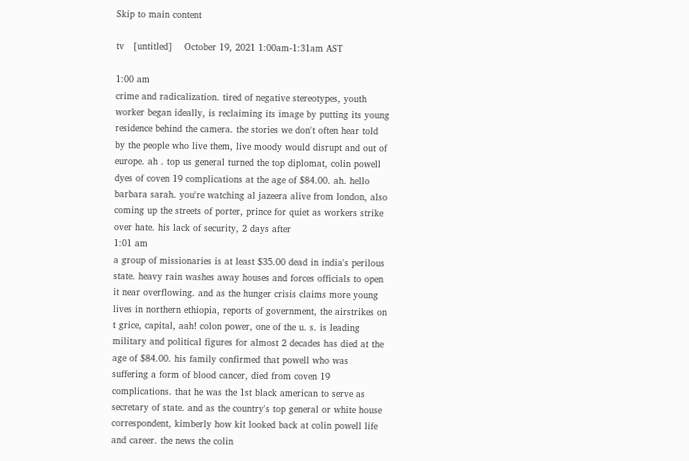Skip to main content

tv   [untitled]    October 19, 2021 1:00am-1:31am AST

1:00 am
crime and radicalization. tired of negative stereotypes, youth worker began ideally, is reclaiming its image by putting its young residence behind the camera. the stories we don't often hear told by the people who live them, live moody would disrupt and out of europe. ah . top us general turned the top diplomat, colin powell dyes of coven 19 complications at the age of $84.00. ah. hello barbara sarah. you're watching al jazeera alive from london, also coming up the streets of porter, prince for quiet as workers strike over hate. his lack of security, 2 days after
1:01 am
a group of missionaries is at least $35.00 dead in india's perilous state. heavy rain washes away houses and forces officials to open it near overflowing. and as the hunger crisis claims more young lives in northern ethiopia, reports of government, the airstrikes on t grice, capital, aah! colon power, one of the u. s. is leading military and political figures for almost 2 decades has died at the age of $84.00. his family confirmed that powell who was suffering a form of blood cancer, died from coven 19 complications. that he was the 1st black american to serve as secretary of state. and as the country's top general or white house correspondent, kimberly how kit looked back at colin powell life and career. the news the colin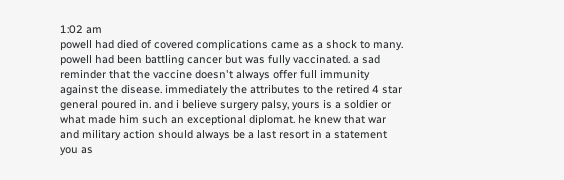1:02 am
powell had died of covered complications came as a shock to many. powell had been battling cancer but was fully vaccinated. a sad reminder that the vaccine doesn't always offer full immunity against the disease. immediately the attributes to the retired 4 star general poured in. and i believe surgery palsy, yours is a soldier or what made him such an exceptional diplomat. he knew that war and military action should always be a last resort in a statement you as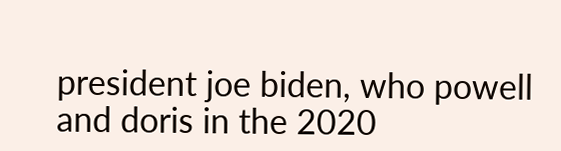president joe biden, who powell and doris in the 2020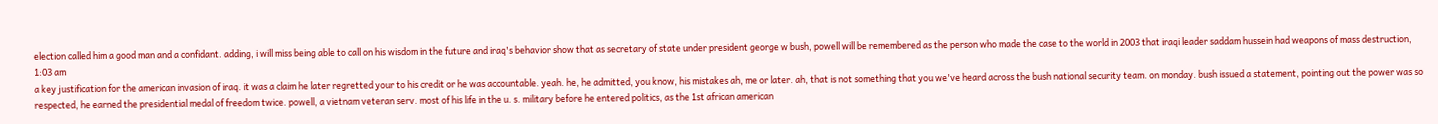election called him a good man and a confidant. adding, i will miss being able to call on his wisdom in the future and iraq's behavior show that as secretary of state under president george w bush, powell will be remembered as the person who made the case to the world in 2003 that iraqi leader saddam hussein had weapons of mass destruction,
1:03 am
a key justification for the american invasion of iraq. it was a claim he later regretted your to his credit or he was accountable. yeah. he, he admitted, you know, his mistakes ah, me or later. ah, that is not something that you we've heard across the bush national security team. on monday. bush issued a statement, pointing out the power was so respected, he earned the presidential medal of freedom twice. powell, a vietnam veteran serv. most of his life in the u. s. military before he entered politics, as the 1st african american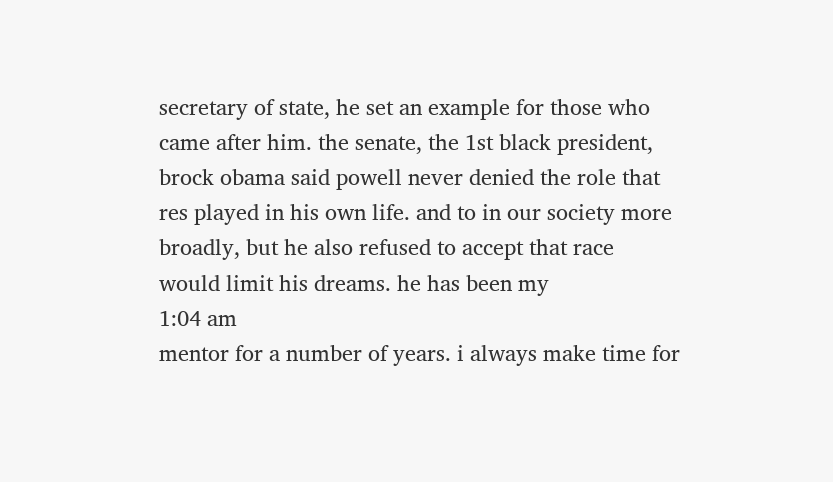secretary of state, he set an example for those who came after him. the senate, the 1st black president, brock obama said powell never denied the role that res played in his own life. and to in our society more broadly, but he also refused to accept that race would limit his dreams. he has been my
1:04 am
mentor for a number of years. i always make time for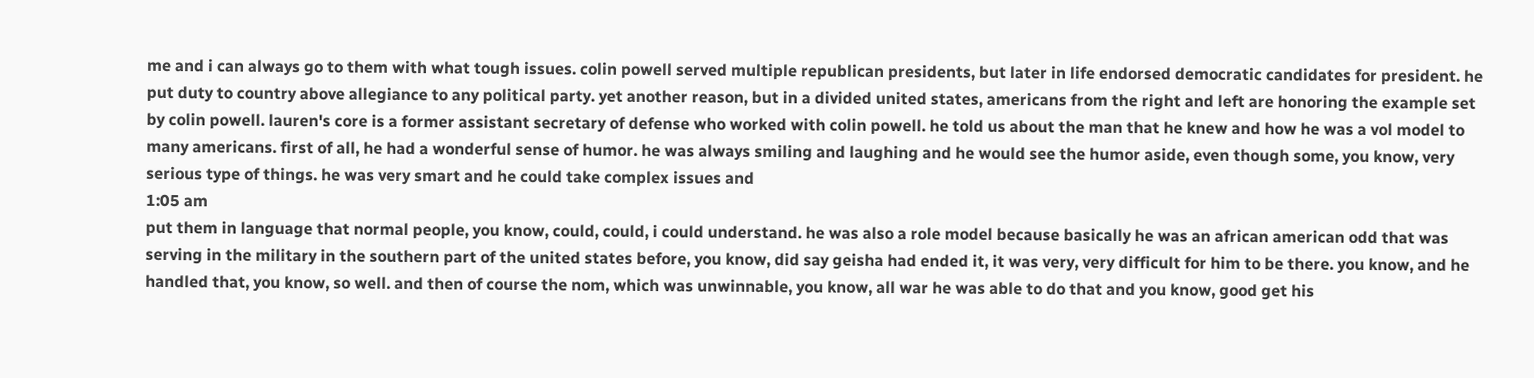me and i can always go to them with what tough issues. colin powell served multiple republican presidents, but later in life endorsed democratic candidates for president. he put duty to country above allegiance to any political party. yet another reason, but in a divided united states, americans from the right and left are honoring the example set by colin powell. lauren's core is a former assistant secretary of defense who worked with colin powell. he told us about the man that he knew and how he was a vol model to many americans. first of all, he had a wonderful sense of humor. he was always smiling and laughing and he would see the humor aside, even though some, you know, very serious type of things. he was very smart and he could take complex issues and
1:05 am
put them in language that normal people, you know, could, could, i could understand. he was also a role model because basically he was an african american odd that was serving in the military in the southern part of the united states before, you know, did say geisha had ended it, it was very, very difficult for him to be there. you know, and he handled that, you know, so well. and then of course the nom, which was unwinnable, you know, all war he was able to do that and you know, good get his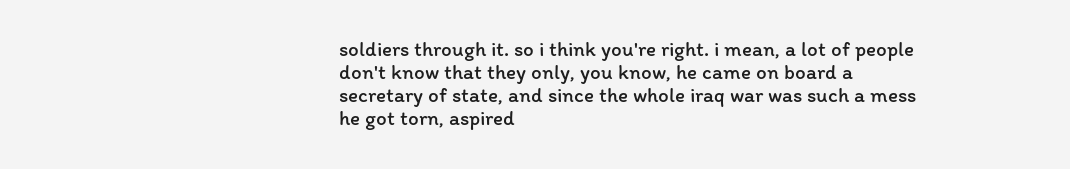soldiers through it. so i think you're right. i mean, a lot of people don't know that they only, you know, he came on board a secretary of state, and since the whole iraq war was such a mess he got torn, aspired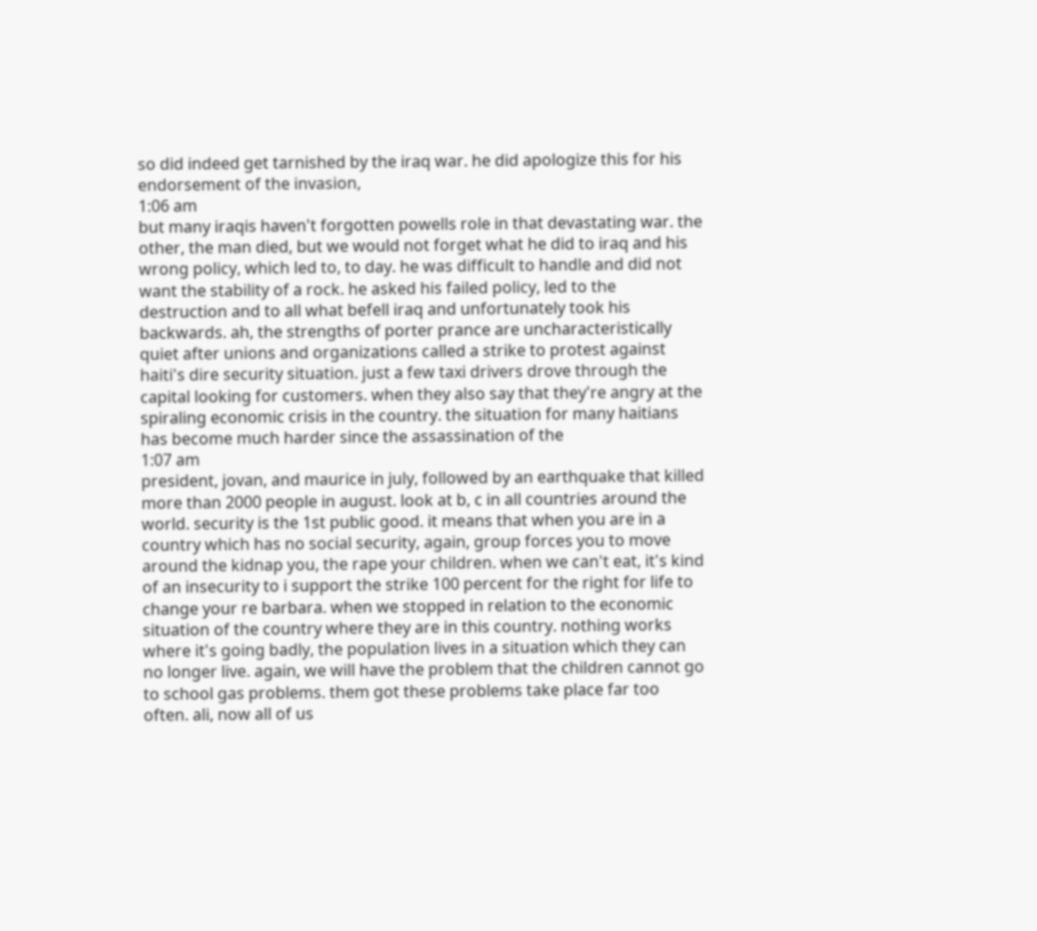so did indeed get tarnished by the iraq war. he did apologize this for his endorsement of the invasion,
1:06 am
but many iraqis haven't forgotten powells role in that devastating war. the other, the man died, but we would not forget what he did to iraq and his wrong policy, which led to, to day. he was difficult to handle and did not want the stability of a rock. he asked his failed policy, led to the destruction and to all what befell iraq and unfortunately took his backwards. ah, the strengths of porter prance are uncharacteristically quiet after unions and organizations called a strike to protest against haiti's dire security situation. just a few taxi drivers drove through the capital looking for customers. when they also say that they're angry at the spiraling economic crisis in the country. the situation for many haitians has become much harder since the assassination of the
1:07 am
president, jovan, and maurice in july, followed by an earthquake that killed more than 2000 people in august. look at b, c in all countries around the world. security is the 1st public good. it means that when you are in a country which has no social security, again, group forces you to move around the kidnap you, the rape your children. when we can't eat, it's kind of an insecurity to i support the strike 100 percent for the right for life to change your re barbara. when we stopped in relation to the economic situation of the country where they are in this country. nothing works where it's going badly, the population lives in a situation which they can no longer live. again, we will have the problem that the children cannot go to school gas problems. them got these problems take place far too often. ali, now all of us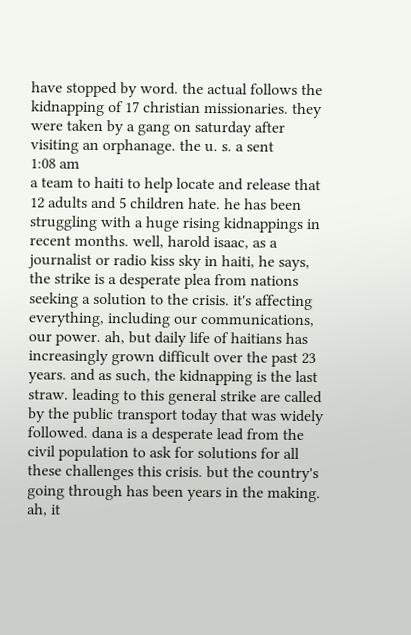have stopped by word. the actual follows the kidnapping of 17 christian missionaries. they were taken by a gang on saturday after visiting an orphanage. the u. s. a sent
1:08 am
a team to haiti to help locate and release that 12 adults and 5 children hate. he has been struggling with a huge rising kidnappings in recent months. well, harold isaac, as a journalist or radio kiss sky in haiti, he says, the strike is a desperate plea from nations seeking a solution to the crisis. it's affecting everything, including our communications, our power. ah, but daily life of haitians has increasingly grown difficult over the past 23 years. and as such, the kidnapping is the last straw. leading to this general strike are called by the public transport today that was widely followed. dana is a desperate lead from the civil population to ask for solutions for all these challenges this crisis. but the country's going through has been years in the making. ah, it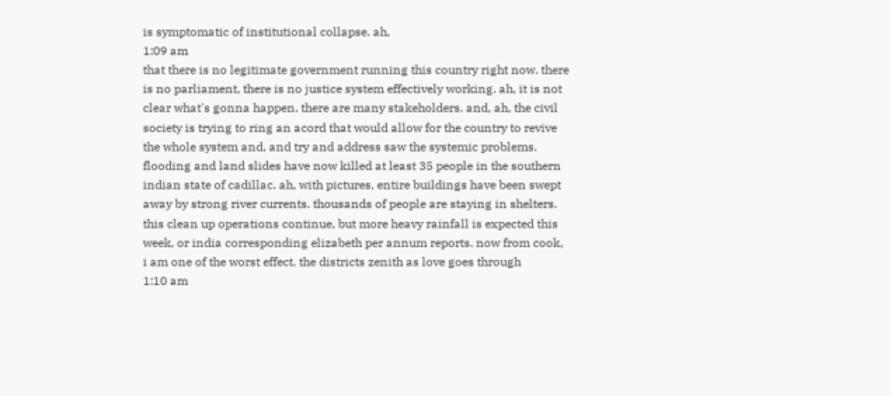is symptomatic of institutional collapse. ah,
1:09 am
that there is no legitimate government running this country right now. there is no parliament, there is no justice system effectively working. ah, it is not clear what's gonna happen. there are many stakeholders. and, ah, the civil society is trying to ring an acord that would allow for the country to revive the whole system and, and try and address saw the systemic problems. flooding and land slides have now killed at least 35 people in the southern indian state of cadillac. ah, with pictures, entire buildings have been swept away by strong river currents. thousands of people are staying in shelters. this clean up operations continue, but more heavy rainfall is expected this week, or india corresponding elizabeth per annum reports. now from cook, i am one of the worst effect. the districts zenith as love goes through
1:10 am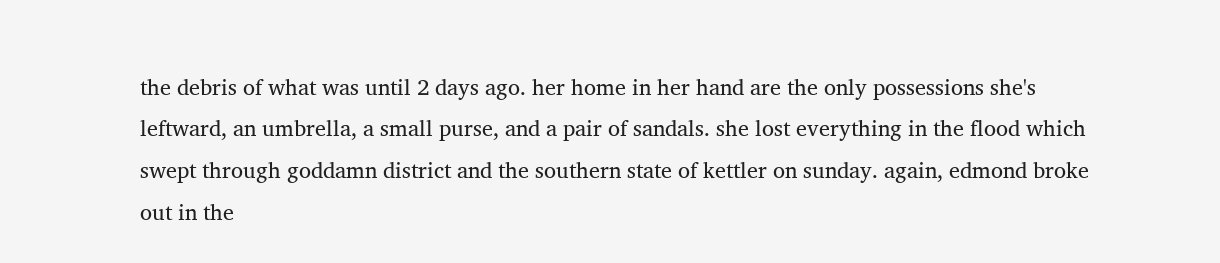the debris of what was until 2 days ago. her home in her hand are the only possessions she's leftward, an umbrella, a small purse, and a pair of sandals. she lost everything in the flood which swept through goddamn district and the southern state of kettler on sunday. again, edmond broke out in the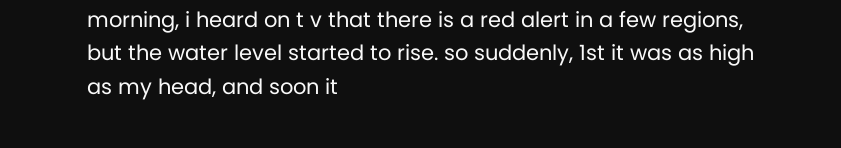morning, i heard on t v that there is a red alert in a few regions, but the water level started to rise. so suddenly, 1st it was as high as my head, and soon it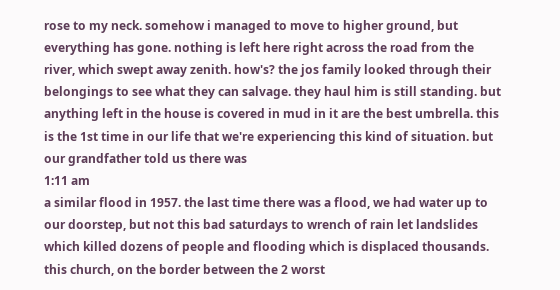rose to my neck. somehow i managed to move to higher ground, but everything has gone. nothing is left here right across the road from the river, which swept away zenith. how's? the jos family looked through their belongings to see what they can salvage. they haul him is still standing. but anything left in the house is covered in mud in it are the best umbrella. this is the 1st time in our life that we're experiencing this kind of situation. but our grandfather told us there was
1:11 am
a similar flood in 1957. the last time there was a flood, we had water up to our doorstep, but not this bad saturdays to wrench of rain let landslides which killed dozens of people and flooding which is displaced thousands. this church, on the border between the 2 worst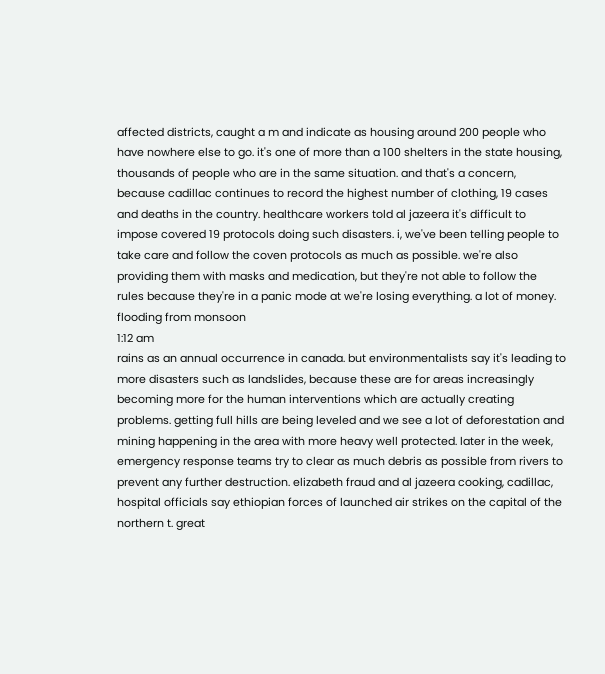affected districts, caught a m and indicate as housing around 200 people who have nowhere else to go. it's one of more than a 100 shelters in the state housing, thousands of people who are in the same situation. and that's a concern, because cadillac continues to record the highest number of clothing, 19 cases and deaths in the country. healthcare workers told al jazeera it's difficult to impose covered 19 protocols doing such disasters. i, we've been telling people to take care and follow the coven protocols as much as possible. we're also providing them with masks and medication, but they're not able to follow the rules because they're in a panic mode at we're losing everything. a lot of money. flooding from monsoon
1:12 am
rains as an annual occurrence in canada. but environmentalists say it's leading to more disasters such as landslides, because these are for areas increasingly becoming more for the human interventions which are actually creating problems. getting full hills are being leveled and we see a lot of deforestation and mining happening in the area with more heavy well protected. later in the week, emergency response teams try to clear as much debris as possible from rivers to prevent any further destruction. elizabeth fraud and al jazeera cooking, cadillac, hospital officials say ethiopian forces of launched air strikes on the capital of the northern t. great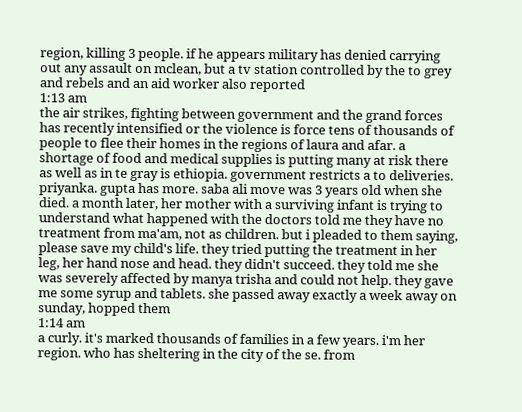region, killing 3 people. if he appears military has denied carrying out any assault on mclean, but a tv station controlled by the to grey and rebels and an aid worker also reported
1:13 am
the air strikes, fighting between government and the grand forces has recently intensified or the violence is force tens of thousands of people to flee their homes in the regions of laura and afar. a shortage of food and medical supplies is putting many at risk there as well as in te gray is ethiopia. government restricts a to deliveries. priyanka. gupta has more. saba ali move was 3 years old when she died. a month later, her mother with a surviving infant is trying to understand what happened with the doctors told me they have no treatment from ma'am, not as children. but i pleaded to them saying, please save my child's life. they tried putting the treatment in her leg, her hand nose and head. they didn't succeed. they told me she was severely affected by manya trisha and could not help. they gave me some syrup and tablets. she passed away exactly a week away on sunday, hopped them
1:14 am
a curly. it's marked thousands of families in a few years. i'm her region. who has sheltering in the city of the se. from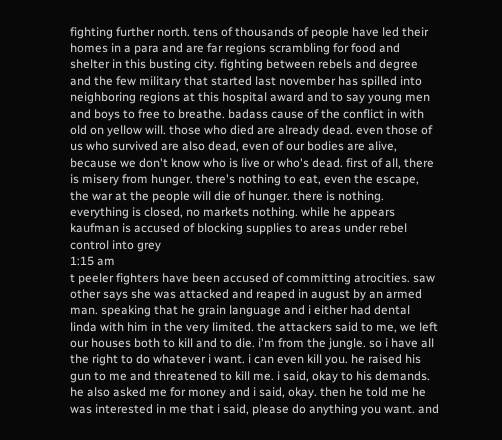fighting further north. tens of thousands of people have led their homes in a para and are far regions scrambling for food and shelter in this busting city. fighting between rebels and degree and the few military that started last november has spilled into neighboring regions at this hospital award and to say young men and boys to free to breathe. badass cause of the conflict in with old on yellow will. those who died are already dead. even those of us who survived are also dead, even of our bodies are alive, because we don't know who is live or who's dead. first of all, there is misery from hunger. there's nothing to eat, even the escape, the war at the people will die of hunger. there is nothing. everything is closed, no markets nothing. while he appears kaufman is accused of blocking supplies to areas under rebel control into grey
1:15 am
t peeler fighters have been accused of committing atrocities. saw other says she was attacked and reaped in august by an armed man. speaking that he grain language and i either had dental linda with him in the very limited. the attackers said to me, we left our houses both to kill and to die. i'm from the jungle. so i have all the right to do whatever i want. i can even kill you. he raised his gun to me and threatened to kill me. i said, okay to his demands. he also asked me for money and i said, okay. then he told me he was interested in me that i said, please do anything you want. and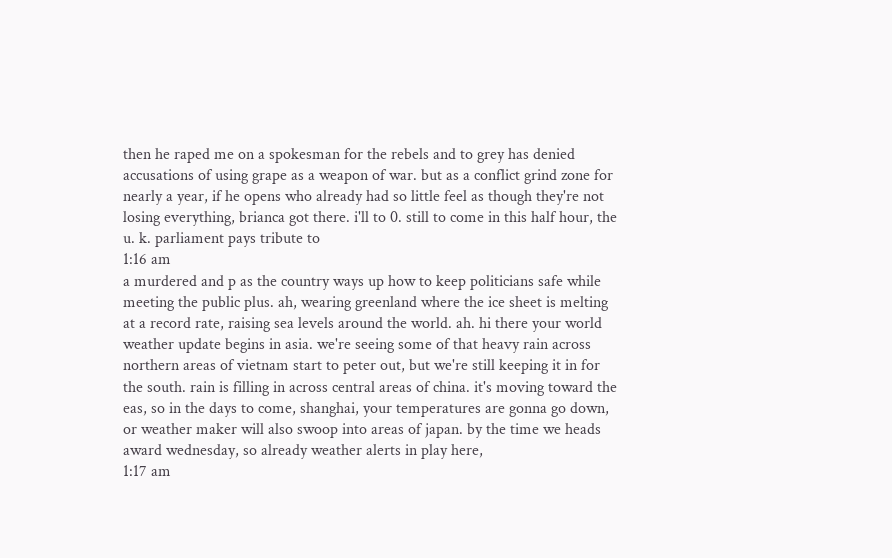then he raped me on a spokesman for the rebels and to grey has denied accusations of using grape as a weapon of war. but as a conflict grind zone for nearly a year, if he opens who already had so little feel as though they're not losing everything, brianca got there. i'll to 0. still to come in this half hour, the u. k. parliament pays tribute to
1:16 am
a murdered and p as the country ways up how to keep politicians safe while meeting the public plus. ah, wearing greenland where the ice sheet is melting at a record rate, raising sea levels around the world. ah. hi there your world weather update begins in asia. we're seeing some of that heavy rain across northern areas of vietnam start to peter out, but we're still keeping it in for the south. rain is filling in across central areas of china. it's moving toward the eas, so in the days to come, shanghai, your temperatures are gonna go down, or weather maker will also swoop into areas of japan. by the time we heads award wednesday, so already weather alerts in play here,
1:17 am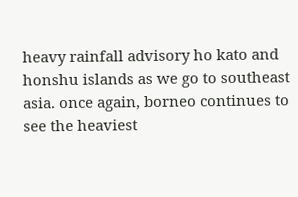heavy rainfall advisory ho kato and honshu islands as we go to southeast asia. once again, borneo continues to see the heaviest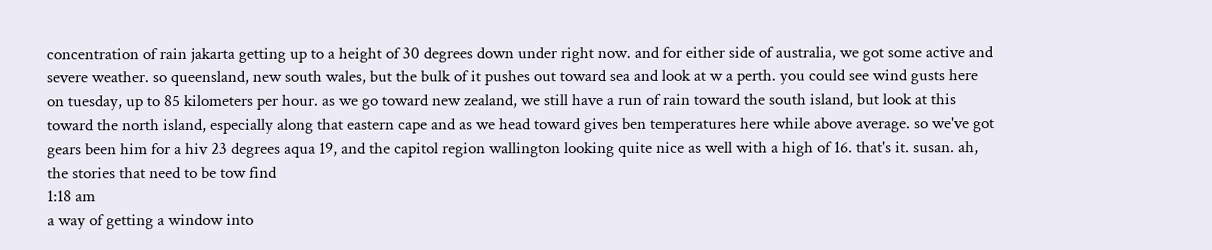concentration of rain jakarta getting up to a height of 30 degrees down under right now. and for either side of australia, we got some active and severe weather. so queensland, new south wales, but the bulk of it pushes out toward sea and look at w a perth. you could see wind gusts here on tuesday, up to 85 kilometers per hour. as we go toward new zealand, we still have a run of rain toward the south island, but look at this toward the north island, especially along that eastern cape and as we head toward gives ben temperatures here while above average. so we've got gears been him for a hiv 23 degrees aqua 19, and the capitol region wallington looking quite nice as well with a high of 16. that's it. susan. ah, the stories that need to be tow find
1:18 am
a way of getting a window into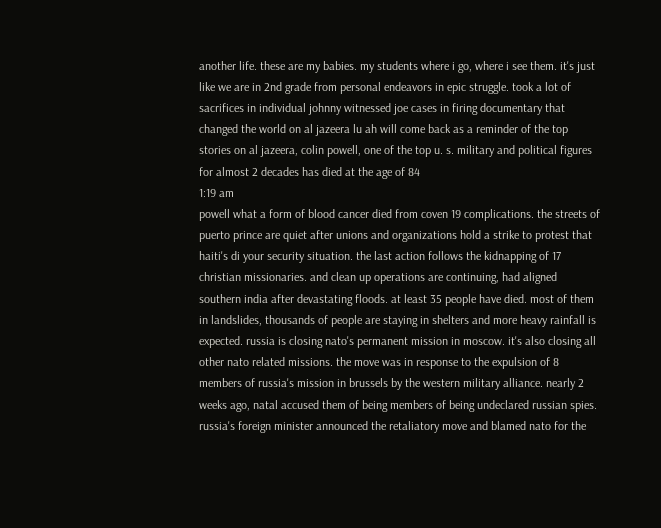another life. these are my babies. my students where i go, where i see them. it's just like we are in 2nd grade from personal endeavors in epic struggle. took a lot of sacrifices in individual johnny witnessed joe cases in firing documentary that changed the world on al jazeera lu ah will come back as a reminder of the top stories on al jazeera, colin powell, one of the top u. s. military and political figures for almost 2 decades has died at the age of 84
1:19 am
powell what a form of blood cancer died from coven 19 complications. the streets of puerto prince are quiet after unions and organizations hold a strike to protest that haiti's di your security situation. the last action follows the kidnapping of 17 christian missionaries. and clean up operations are continuing, had aligned southern india after devastating floods. at least 35 people have died. most of them in landslides, thousands of people are staying in shelters and more heavy rainfall is expected. russia is closing nato's permanent mission in moscow. it's also closing all other nato related missions. the move was in response to the expulsion of 8 members of russia's mission in brussels by the western military alliance. nearly 2 weeks ago, natal accused them of being members of being undeclared russian spies. russia's foreign minister announced the retaliatory move and blamed nato for the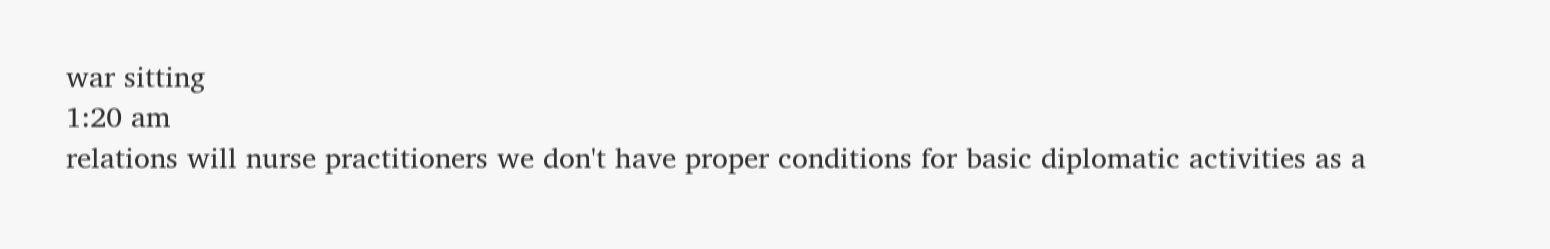war sitting
1:20 am
relations will nurse practitioners we don't have proper conditions for basic diplomatic activities as a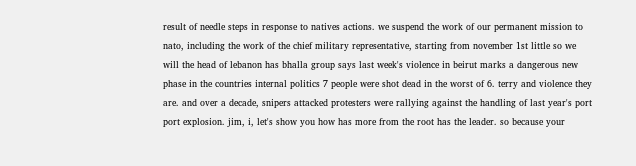result of needle steps in response to natives actions. we suspend the work of our permanent mission to nato, including the work of the chief military representative, starting from november 1st little so we will the head of lebanon has bhalla group says last week's violence in beirut marks a dangerous new phase in the countries internal politics 7 people were shot dead in the worst of 6. terry and violence they are. and over a decade, snipers attacked protesters were rallying against the handling of last year's port port explosion. jim, i, let's show you how has more from the root has the leader. so because your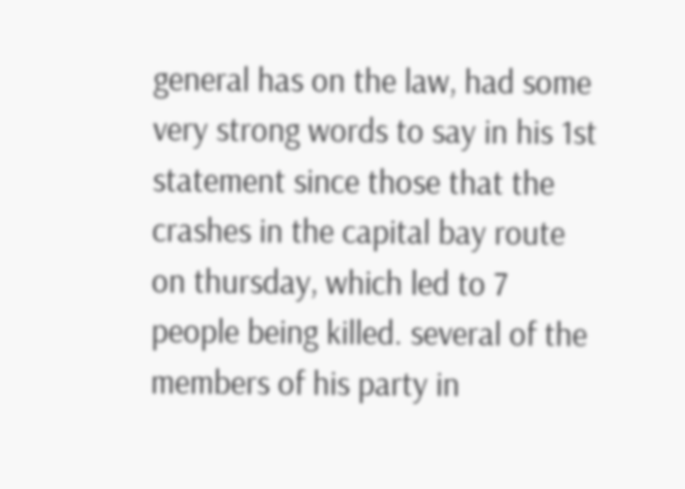general has on the law, had some very strong words to say in his 1st statement since those that the crashes in the capital bay route on thursday, which led to 7 people being killed. several of the members of his party in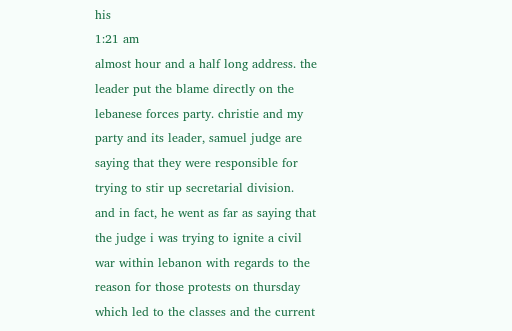his
1:21 am
almost hour and a half long address. the leader put the blame directly on the lebanese forces party. christie and my party and its leader, samuel judge are saying that they were responsible for trying to stir up secretarial division. and in fact, he went as far as saying that the judge i was trying to ignite a civil war within lebanon with regards to the reason for those protests on thursday which led to the classes and the current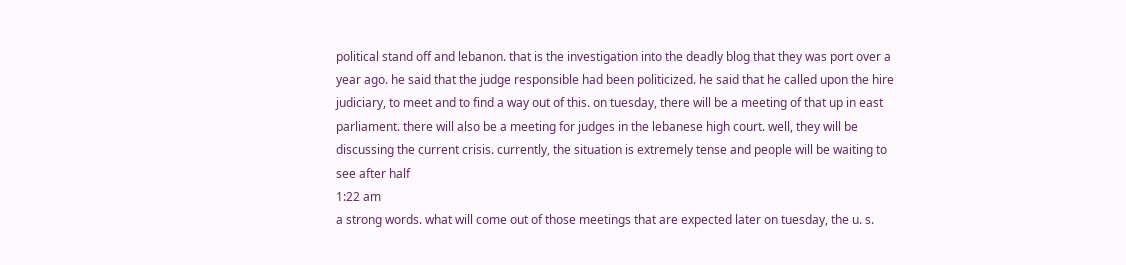political stand off and lebanon. that is the investigation into the deadly blog that they was port over a year ago. he said that the judge responsible had been politicized. he said that he called upon the hire judiciary, to meet and to find a way out of this. on tuesday, there will be a meeting of that up in east parliament. there will also be a meeting for judges in the lebanese high court. well, they will be discussing the current crisis. currently, the situation is extremely tense and people will be waiting to see after half
1:22 am
a strong words. what will come out of those meetings that are expected later on tuesday, the u. s.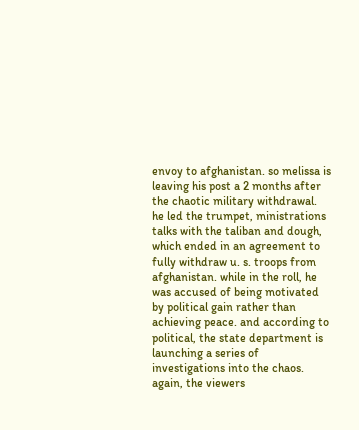envoy to afghanistan. so melissa is leaving his post a 2 months after the chaotic military withdrawal. he led the trumpet, ministrations talks with the taliban and dough, which ended in an agreement to fully withdraw u. s. troops from afghanistan. while in the roll, he was accused of being motivated by political gain rather than achieving peace. and according to political, the state department is launching a series of investigations into the chaos. again, the viewers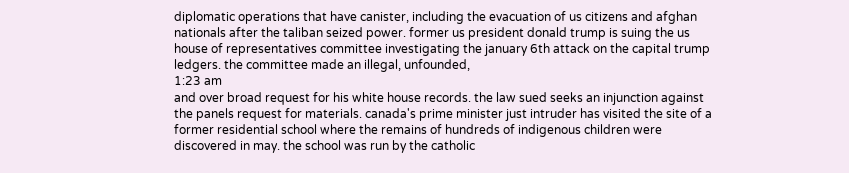diplomatic operations that have canister, including the evacuation of us citizens and afghan nationals after the taliban seized power. former us president donald trump is suing the us house of representatives committee investigating the january 6th attack on the capital trump ledgers. the committee made an illegal, unfounded,
1:23 am
and over broad request for his white house records. the law sued seeks an injunction against the panels request for materials. canada's prime minister just intruder has visited the site of a former residential school where the remains of hundreds of indigenous children were discovered in may. the school was run by the catholic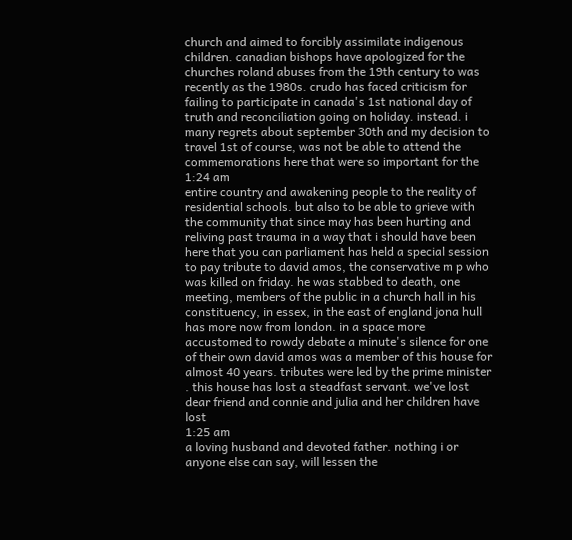church and aimed to forcibly assimilate indigenous children. canadian bishops have apologized for the churches roland abuses from the 19th century to was recently as the 1980s. crudo has faced criticism for failing to participate in canada's 1st national day of truth and reconciliation going on holiday. instead. i many regrets about september 30th and my decision to travel 1st of course, was not be able to attend the commemorations here that were so important for the
1:24 am
entire country and awakening people to the reality of residential schools. but also to be able to grieve with the community that since may has been hurting and reliving past trauma in a way that i should have been here that you can parliament has held a special session to pay tribute to david amos, the conservative m p who was killed on friday. he was stabbed to death, one meeting, members of the public in a church hall in his constituency, in essex, in the east of england jona hull has more now from london. in a space more accustomed to rowdy debate a minute's silence for one of their own david amos was a member of this house for almost 40 years. tributes were led by the prime minister . this house has lost a steadfast servant. we've lost dear friend and connie and julia and her children have lost
1:25 am
a loving husband and devoted father. nothing i or anyone else can say, will lessen the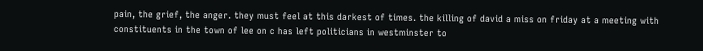pain, the grief, the anger. they must feel at this darkest of times. the killing of david a miss on friday at a meeting with constituents in the town of lee on c has left politicians in westminster to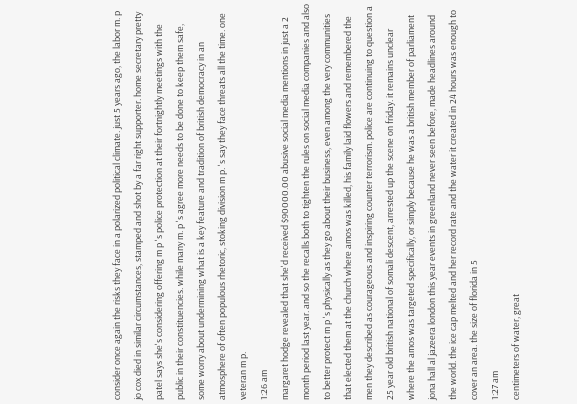consider once again the risks they face in a polarized political climate. just 5 years ago, the labor m. p jo cox died in similar circumstances, stamped and shot by a far right supporter. home secretary pretty patel says she's considering offering m p 's police protection at their fortnightly meetings with the public in their constituencies. while many m. p 's agree more needs to be done to keep them safe, some worry about undermining what is a key feature and tradition of british democracy in an atmosphere of often populous rhetoric, stoking division m p. 's say they face threats all the time. one veteran m p.
1:26 am
margaret hodge revealed that she'd received $90000.00 abusive social media mentions in just a 2 month period last year. and so the recalls both to tighten the rules on social media companies and also to better protect m p 's physically as they go about their business, even among the very communities that elected them at the church where amos was killed, his family laid flowers and remembered the men they described as courageous and inspiring counter terrorism. police are continuing to question a 25 year old british national of somali descent, arrested up the scene on friday. it remains unclear where the amos was targeted specifically, or simply because he was a british member of parliament jona hall al jazeera london this year events in greenland never seen before, made headlines around the world. the ice cap melted and her record rate and the water it created in 24 hours was enough to cover an area. the size of florida in 5
1:27 am
centimeters of water, great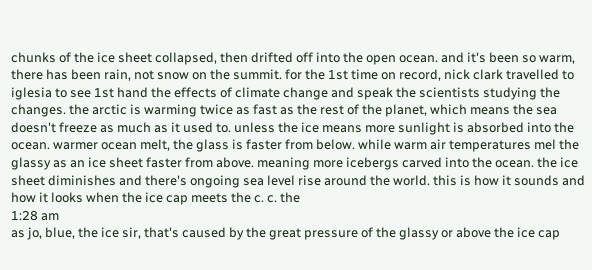chunks of the ice sheet collapsed, then drifted off into the open ocean. and it's been so warm, there has been rain, not snow on the summit. for the 1st time on record, nick clark travelled to iglesia to see 1st hand the effects of climate change and speak the scientists studying the changes. the arctic is warming twice as fast as the rest of the planet, which means the sea doesn't freeze as much as it used to. unless the ice means more sunlight is absorbed into the ocean. warmer ocean melt, the glass is faster from below. while warm air temperatures mel the glassy as an ice sheet faster from above. meaning more icebergs carved into the ocean. the ice sheet diminishes and there's ongoing sea level rise around the world. this is how it sounds and how it looks when the ice cap meets the c. c. the
1:28 am
as jo, blue, the ice sir, that's caused by the great pressure of the glassy or above the ice cap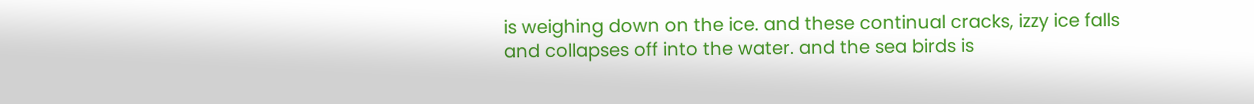is weighing down on the ice. and these continual cracks, izzy ice falls and collapses off into the water. and the sea birds is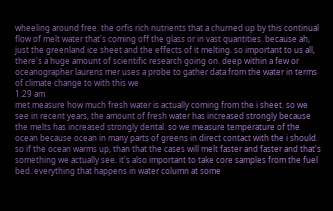wheeling around free. the orfis rich nutrients that a churned up by this continual flow of melt water that's coming off the glass or in vast quantities. because ah, just the greenland ice sheet and the effects of it melting. so important to us all, there's a huge amount of scientific research going on. deep within a few or oceanographer laurens mer uses a probe to gather data from the water in terms of climate change to with this we
1:29 am
met measure how much fresh water is actually coming from the i sheet. so we see in recent years, the amount of fresh water has increased strongly because the melts has increased strongly dental. so we measure temperature of the ocean because ocean in many parts of greens in direct contact with the i should. so if the ocean warms up, than that the cases will melt faster and faster and that's something we actually see. it's also important to take core samples from the fuel bed. everything that happens in water column at some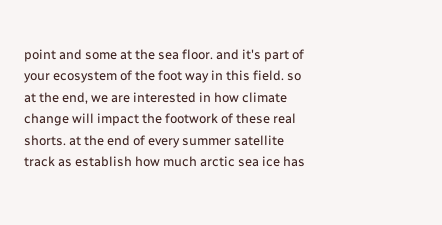point and some at the sea floor. and it's part of your ecosystem of the foot way in this field. so at the end, we are interested in how climate change will impact the footwork of these real shorts. at the end of every summer satellite track as establish how much arctic sea ice has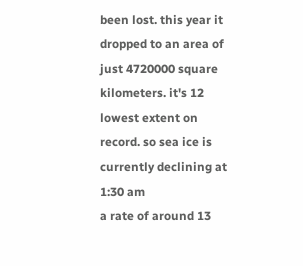been lost. this year it dropped to an area of just 4720000 square kilometers. it's 12 lowest extent on record. so sea ice is currently declining at
1:30 am
a rate of around 13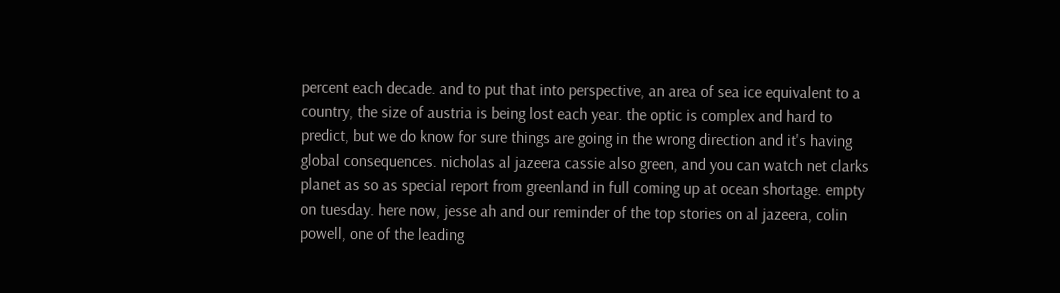percent each decade. and to put that into perspective, an area of sea ice equivalent to a country, the size of austria is being lost each year. the optic is complex and hard to predict, but we do know for sure things are going in the wrong direction and it's having global consequences. nicholas al jazeera cassie also green, and you can watch net clarks planet as so as special report from greenland in full coming up at ocean shortage. empty on tuesday. here now, jesse ah and our reminder of the top stories on al jazeera, colin powell, one of the leading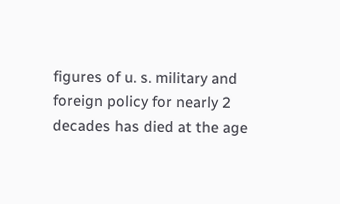figures of u. s. military and foreign policy for nearly 2 decades has died at the age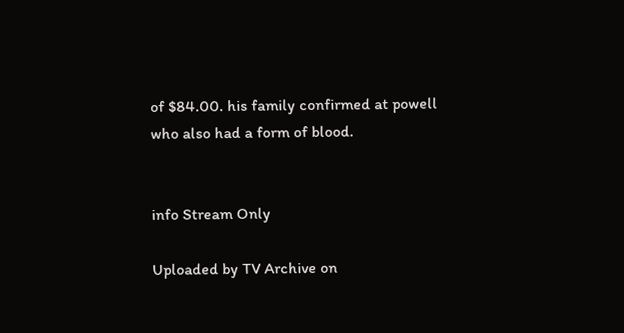of $84.00. his family confirmed at powell who also had a form of blood.


info Stream Only

Uploaded by TV Archive on